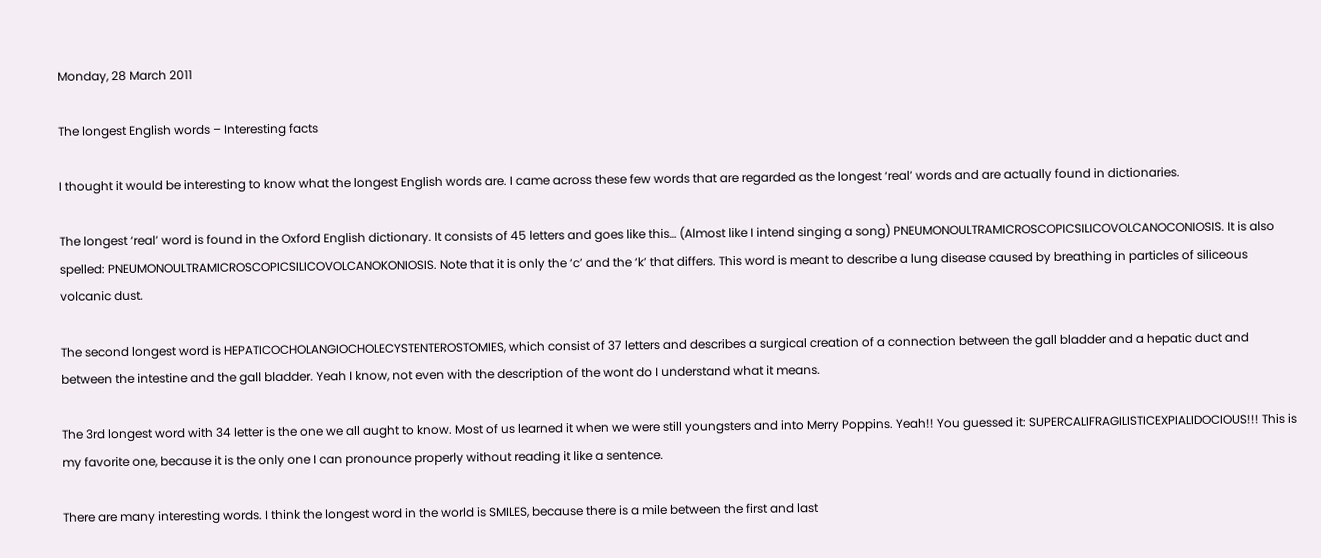Monday, 28 March 2011

The longest English words – Interesting facts

I thought it would be interesting to know what the longest English words are. I came across these few words that are regarded as the longest ‘real’ words and are actually found in dictionaries.

The longest ‘real’ word is found in the Oxford English dictionary. It consists of 45 letters and goes like this… (Almost like I intend singing a song) PNEUMONOULTRAMICROSCOPICSILICOVOLCANOCONIOSIS. It is also spelled: PNEUMONOULTRAMICROSCOPICSILICOVOLCANOKONIOSIS. Note that it is only the ‘c’ and the ‘k’ that differs. This word is meant to describe a lung disease caused by breathing in particles of siliceous volcanic dust.

The second longest word is HEPATICOCHOLANGIOCHOLECYSTENTEROSTOMIES, which consist of 37 letters and describes a surgical creation of a connection between the gall bladder and a hepatic duct and between the intestine and the gall bladder. Yeah I know, not even with the description of the wont do I understand what it means.

The 3rd longest word with 34 letter is the one we all aught to know. Most of us learned it when we were still youngsters and into Merry Poppins. Yeah!! You guessed it: SUPERCALIFRAGILISTICEXPIALIDOCIOUS!!! This is my favorite one, because it is the only one I can pronounce properly without reading it like a sentence.

There are many interesting words. I think the longest word in the world is SMILES, because there is a mile between the first and last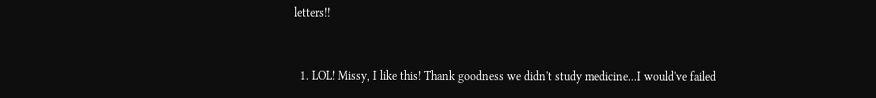letters!!


  1. LOL! Missy, I like this! Thank goodness we didn't study medicine...I would've failed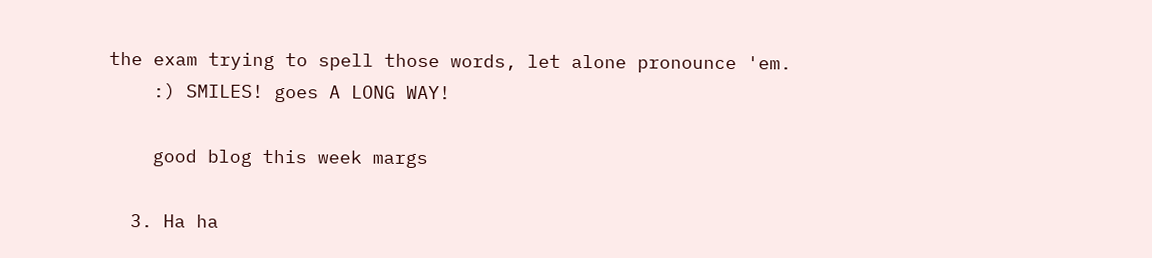the exam trying to spell those words, let alone pronounce 'em.
    :) SMILES! goes A LONG WAY!

    good blog this week margs

  3. Ha ha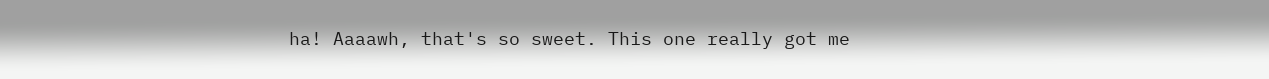ha! Aaaawh, that's so sweet. This one really got me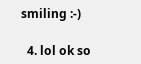smiling :-)

  4. lol ok so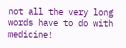not all the very long words have to do with medicine!